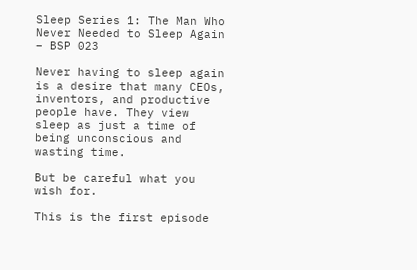Sleep Series 1: The Man Who Never Needed to Sleep Again – BSP 023

Never having to sleep again is a desire that many CEOs, inventors, and productive people have. They view sleep as just a time of being unconscious and wasting time.

But be careful what you wish for.

This is the first episode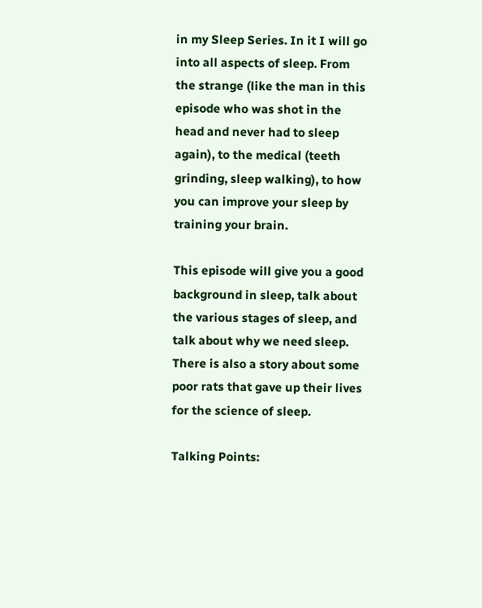in my Sleep Series. In it I will go into all aspects of sleep. From the strange (like the man in this episode who was shot in the head and never had to sleep again), to the medical (teeth grinding, sleep walking), to how you can improve your sleep by training your brain.

This episode will give you a good background in sleep, talk about the various stages of sleep, and talk about why we need sleep. There is also a story about some poor rats that gave up their lives for the science of sleep.

Talking Points: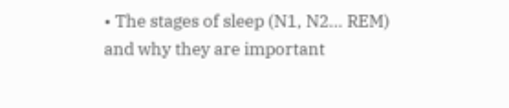• The stages of sleep (N1, N2… REM) and why they are important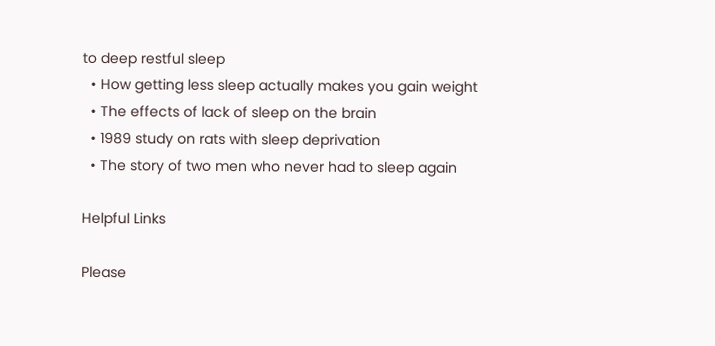to deep restful sleep
  • How getting less sleep actually makes you gain weight
  • The effects of lack of sleep on the brain
  • 1989 study on rats with sleep deprivation
  • The story of two men who never had to sleep again

Helpful Links

Please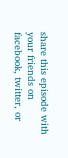share this episode with your friends on facebook, twitter, or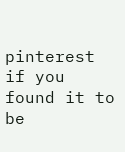pinterest if you found it to be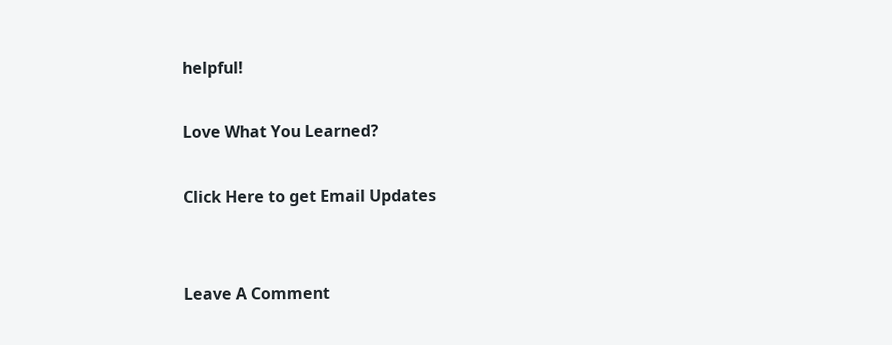helpful!

Love What You Learned?

Click Here to get Email Updates


Leave A Comment